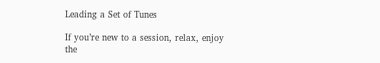Leading a Set of Tunes

If you’re new to a session, relax, enjoy the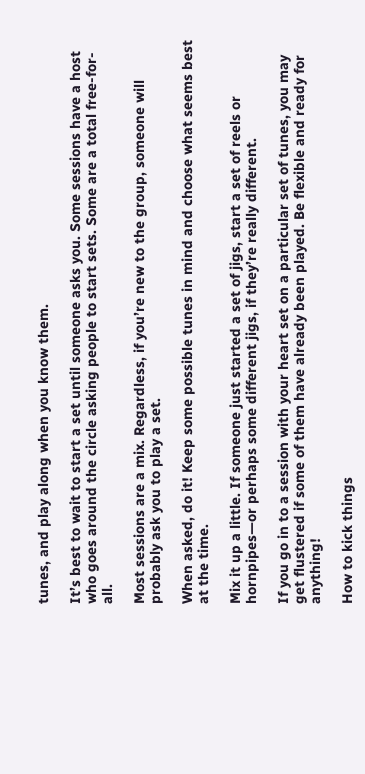tunes, and play along when you know them.

It’s best to wait to start a set until someone asks you. Some sessions have a host who goes around the circle asking people to start sets. Some are a total free-for-all.

Most sessions are a mix. Regardless, if you’re new to the group, someone will probably ask you to play a set.

When asked, do it! Keep some possible tunes in mind and choose what seems best at the time.

Mix it up a little. If someone just started a set of jigs, start a set of reels or hornpipes—or perhaps some different jigs, if they’re really different.

If you go in to a session with your heart set on a particular set of tunes, you may get flustered if some of them have already been played. Be flexible and ready for anything!

How to kick things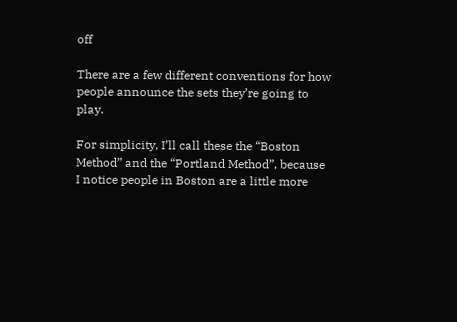off

There are a few different conventions for how people announce the sets they’re going to play.

For simplicity, I’ll call these the “Boston Method” and the “Portland Method”, because I notice people in Boston are a little more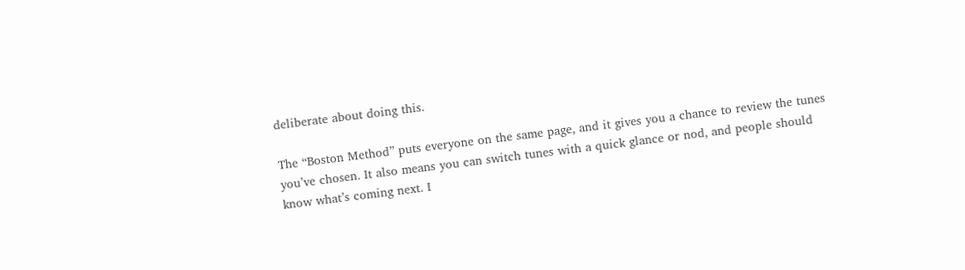deliberate about doing this.

The “Boston Method” puts everyone on the same page, and it gives you a chance to review the tunes you’ve chosen. It also means you can switch tunes with a quick glance or nod, and people should know what’s coming next. I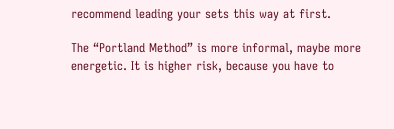recommend leading your sets this way at first.

The “Portland Method” is more informal, maybe more energetic. It is higher risk, because you have to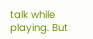talk while playing. But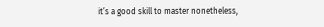it’s a good skill to master nonetheless,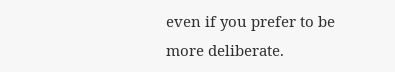even if you prefer to be more deliberate.